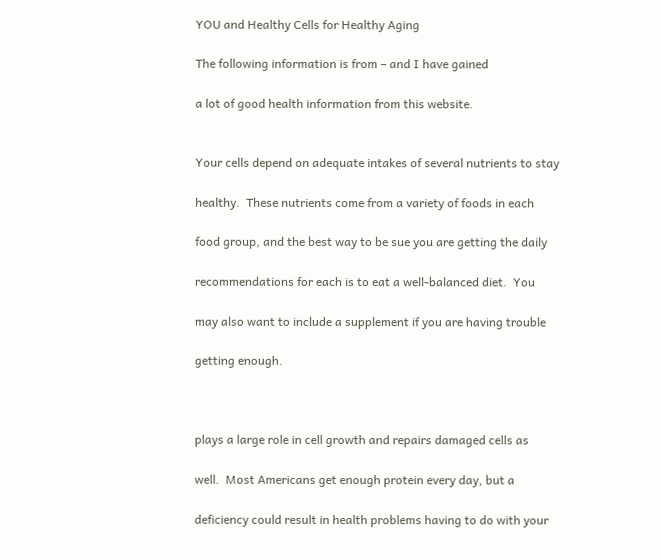YOU and Healthy Cells for Healthy Aging

The following information is from – and I have gained

a lot of good health information from this website.


Your cells depend on adequate intakes of several nutrients to stay

healthy.  These nutrients come from a variety of foods in each

food group, and the best way to be sue you are getting the daily

recommendations for each is to eat a well-balanced diet.  You

may also want to include a supplement if you are having trouble

getting enough.



plays a large role in cell growth and repairs damaged cells as

well.  Most Americans get enough protein every day, but a

deficiency could result in health problems having to do with your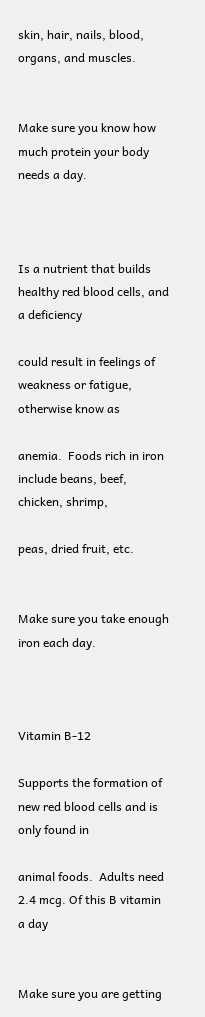skin, hair, nails, blood, organs, and muscles.


Make sure you know how much protein your body needs a day.



Is a nutrient that builds healthy red blood cells, and a deficiency

could result in feelings of weakness or fatigue, otherwise know as

anemia.  Foods rich in iron include beans, beef, chicken, shrimp,

peas, dried fruit, etc.


Make sure you take enough iron each day.



Vitamin B-12

Supports the formation of new red blood cells and is only found in

animal foods.  Adults need 2.4 mcg. Of this B vitamin a day


Make sure you are getting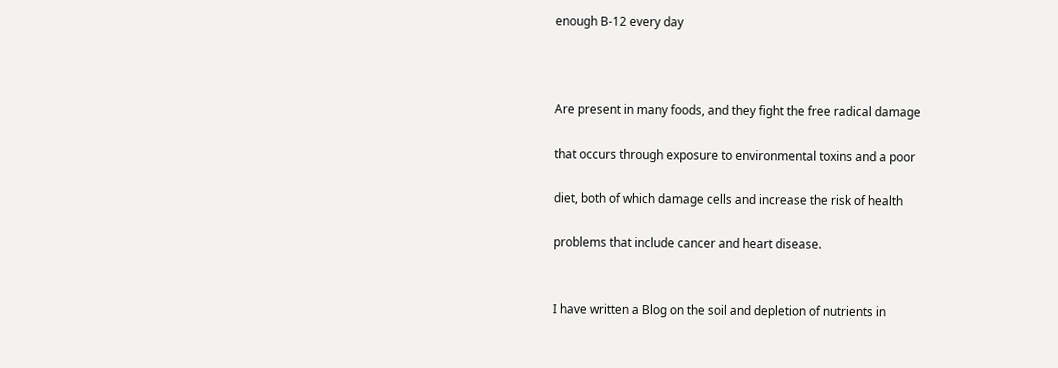enough B-12 every day



Are present in many foods, and they fight the free radical damage

that occurs through exposure to environmental toxins and a poor

diet, both of which damage cells and increase the risk of health

problems that include cancer and heart disease.


I have written a Blog on the soil and depletion of nutrients in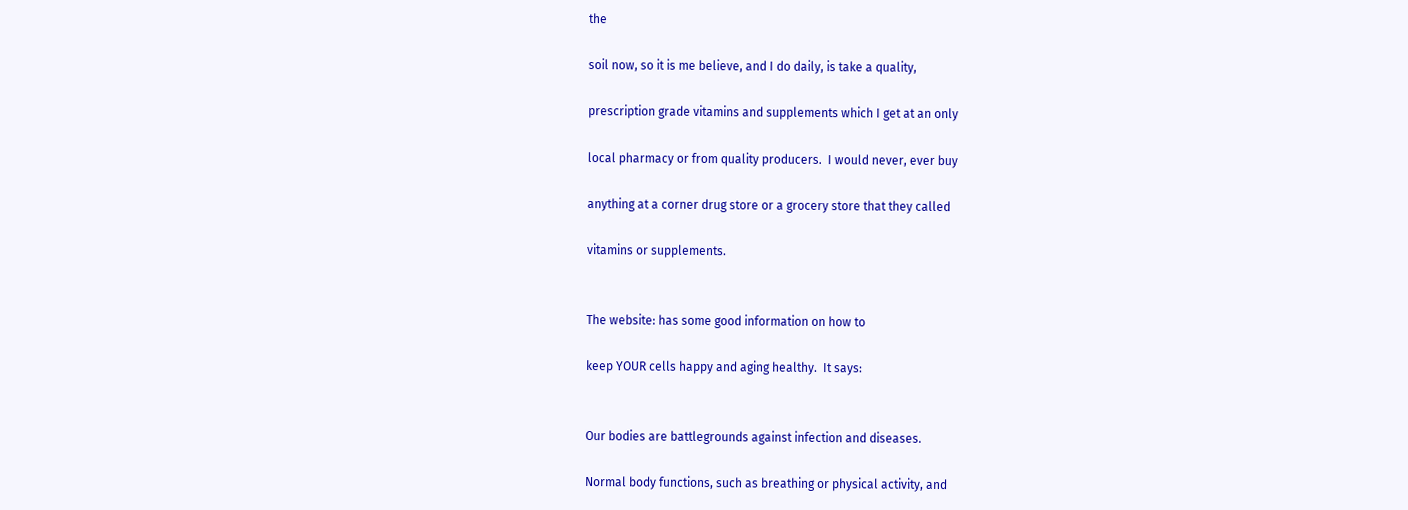the

soil now, so it is me believe, and I do daily, is take a quality,

prescription grade vitamins and supplements which I get at an only

local pharmacy or from quality producers.  I would never, ever buy

anything at a corner drug store or a grocery store that they called

vitamins or supplements.


The website: has some good information on how to

keep YOUR cells happy and aging healthy.  It says:


Our bodies are battlegrounds against infection and diseases.

Normal body functions, such as breathing or physical activity, and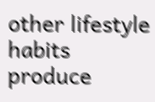other lifestyle habits produce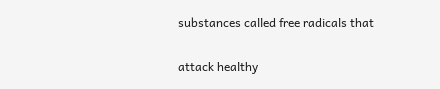substances called free radicals that

attack healthy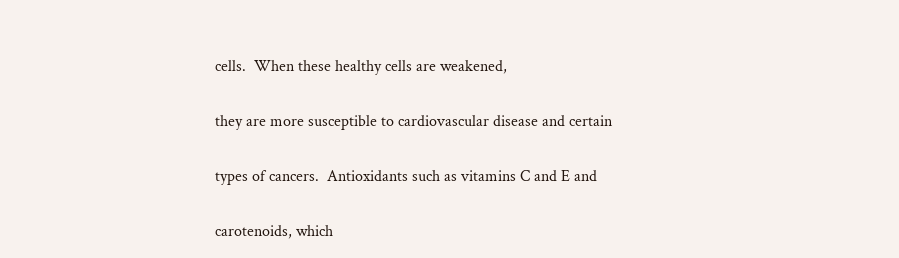cells.  When these healthy cells are weakened,

they are more susceptible to cardiovascular disease and certain

types of cancers.  Antioxidants such as vitamins C and E and

carotenoids, which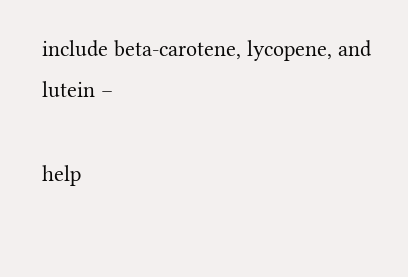include beta-carotene, lycopene, and lutein –

help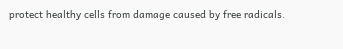protect healthy cells from damage caused by free radicals.